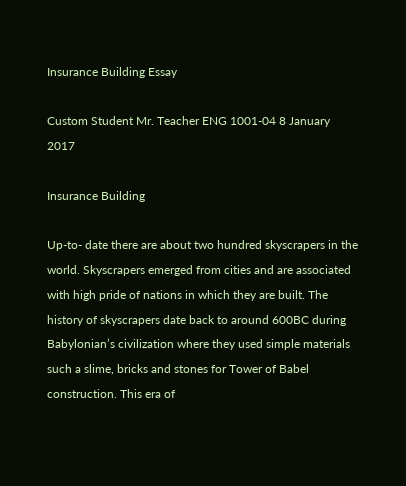Insurance Building Essay

Custom Student Mr. Teacher ENG 1001-04 8 January 2017

Insurance Building

Up-to- date there are about two hundred skyscrapers in the world. Skyscrapers emerged from cities and are associated with high pride of nations in which they are built. The history of skyscrapers date back to around 600BC during Babylonian’s civilization where they used simple materials such a slime, bricks and stones for Tower of Babel construction. This era of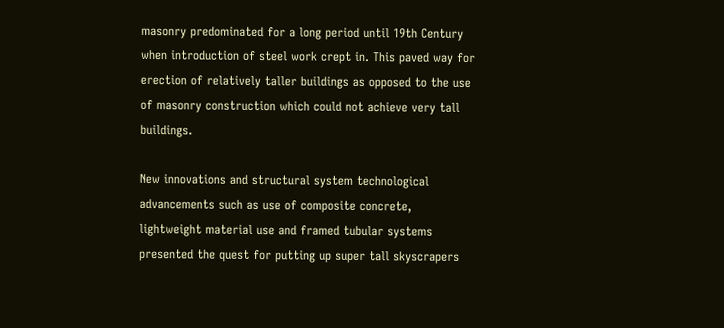masonry predominated for a long period until 19th Century when introduction of steel work crept in. This paved way for erection of relatively taller buildings as opposed to the use of masonry construction which could not achieve very tall buildings.

New innovations and structural system technological advancements such as use of composite concrete, lightweight material use and framed tubular systems presented the quest for putting up super tall skyscrapers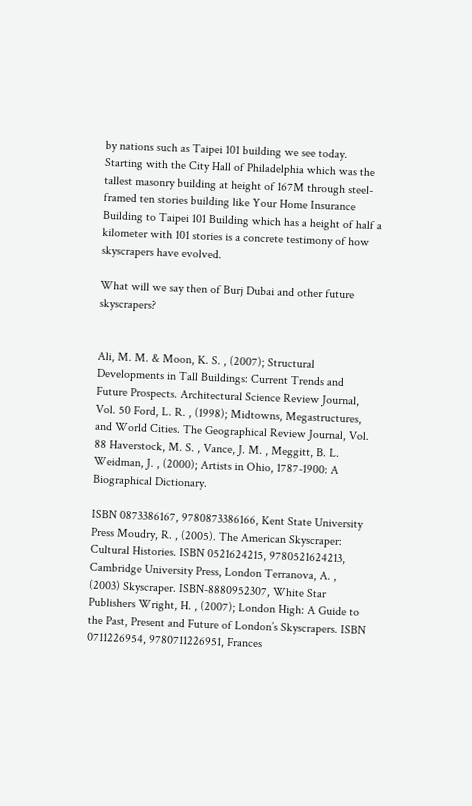by nations such as Taipei 101 building we see today. Starting with the City Hall of Philadelphia which was the tallest masonry building at height of 167M through steel- framed ten stories building like Your Home Insurance Building to Taipei 101 Building which has a height of half a kilometer with 101 stories is a concrete testimony of how skyscrapers have evolved.

What will we say then of Burj Dubai and other future skyscrapers?


Ali, M. M. & Moon, K. S. , (2007); Structural Developments in Tall Buildings: Current Trends and Future Prospects. Architectural Science Review Journal, Vol. 50 Ford, L. R. , (1998); Midtowns, Megastructures, and World Cities. The Geographical Review Journal, Vol. 88 Haverstock, M. S. , Vance, J. M. , Meggitt, B. L. Weidman, J. , (2000); Artists in Ohio, 1787-1900: A Biographical Dictionary.

ISBN 0873386167, 9780873386166, Kent State University Press Moudry, R. , (2005). The American Skyscraper: Cultural Histories. ISBN 0521624215, 9780521624213, Cambridge University Press, London Terranova, A. , (2003) Skyscraper. ISBN-8880952307, White Star Publishers Wright, H. , (2007); London High: A Guide to the Past, Present and Future of London’s Skyscrapers. ISBN 0711226954, 9780711226951, Frances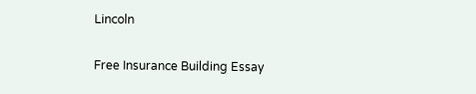Lincoln

Free Insurance Building Essay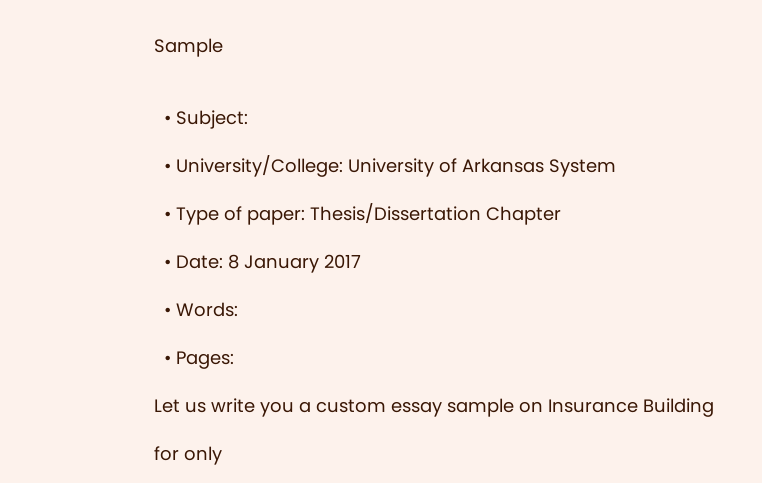Sample


  • Subject:

  • University/College: University of Arkansas System

  • Type of paper: Thesis/Dissertation Chapter

  • Date: 8 January 2017

  • Words:

  • Pages:

Let us write you a custom essay sample on Insurance Building

for only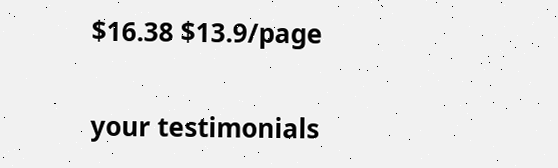$16.38 $13.9/page

your testimonials